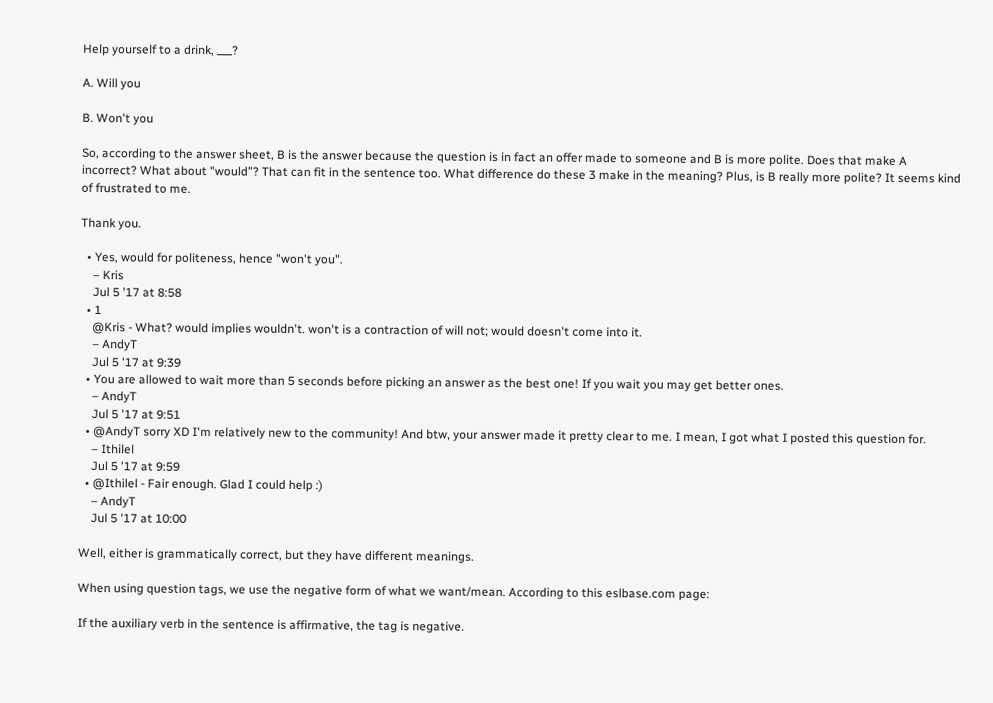Help yourself to a drink, ___?

A. Will you

B. Won't you

So, according to the answer sheet, B is the answer because the question is in fact an offer made to someone and B is more polite. Does that make A incorrect? What about "would"? That can fit in the sentence too. What difference do these 3 make in the meaning? Plus, is B really more polite? It seems kind of frustrated to me.

Thank you.

  • Yes, would for politeness, hence "won't you".
    – Kris
    Jul 5 '17 at 8:58
  • 1
    @Kris - What? would implies wouldn't. won't is a contraction of will not; would doesn't come into it.
    – AndyT
    Jul 5 '17 at 9:39
  • You are allowed to wait more than 5 seconds before picking an answer as the best one! If you wait you may get better ones.
    – AndyT
    Jul 5 '17 at 9:51
  • @AndyT sorry XD I'm relatively new to the community! And btw, your answer made it pretty clear to me. I mean, I got what I posted this question for.
    – Ithilel
    Jul 5 '17 at 9:59
  • @Ithilel - Fair enough. Glad I could help :)
    – AndyT
    Jul 5 '17 at 10:00

Well, either is grammatically correct, but they have different meanings.

When using question tags, we use the negative form of what we want/mean. According to this eslbase.com page:

If the auxiliary verb in the sentence is affirmative, the tag is negative.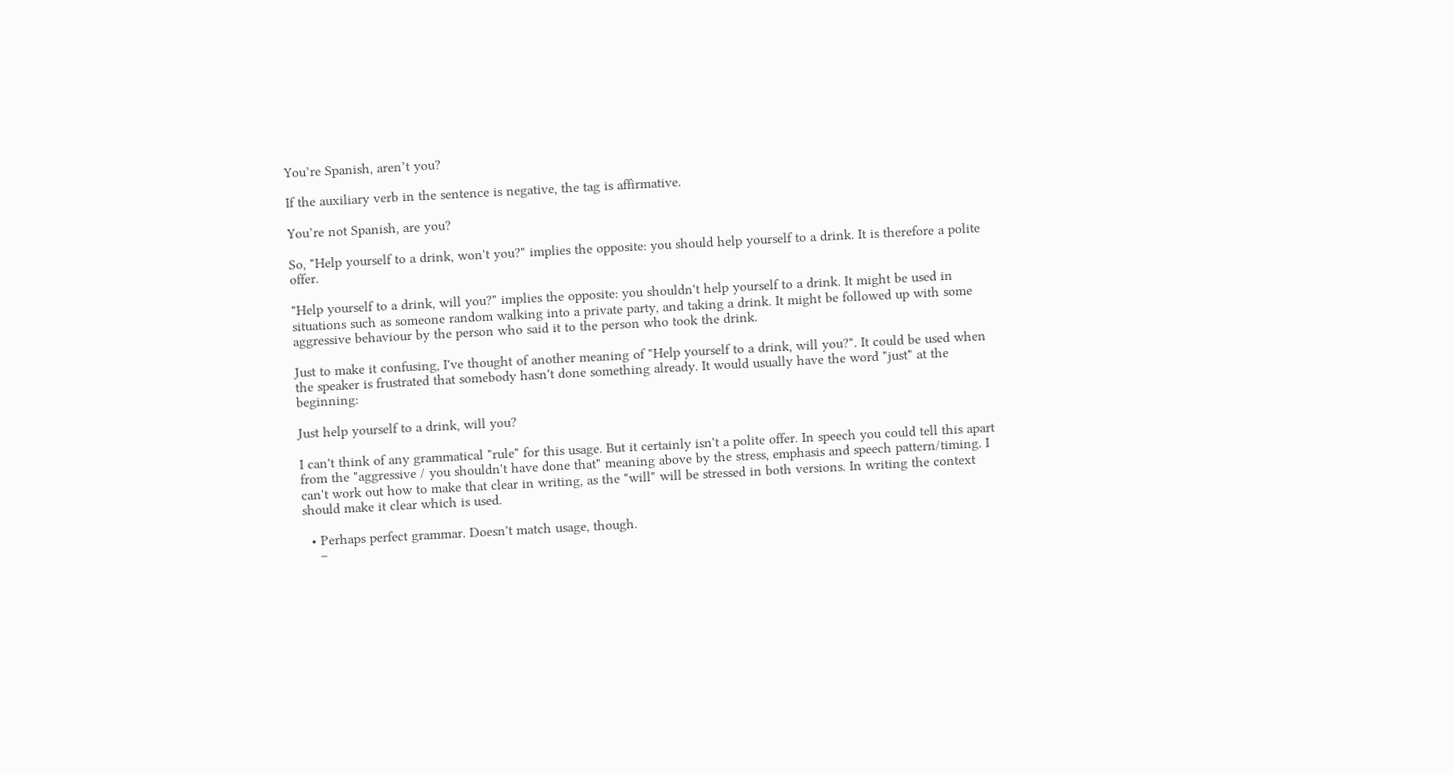You’re Spanish, aren’t you?

If the auxiliary verb in the sentence is negative, the tag is affirmative.

You’re not Spanish, are you?

So, "Help yourself to a drink, won't you?" implies the opposite: you should help yourself to a drink. It is therefore a polite offer.

"Help yourself to a drink, will you?" implies the opposite: you shouldn't help yourself to a drink. It might be used in situations such as someone random walking into a private party, and taking a drink. It might be followed up with some aggressive behaviour by the person who said it to the person who took the drink.

Just to make it confusing, I've thought of another meaning of "Help yourself to a drink, will you?". It could be used when the speaker is frustrated that somebody hasn't done something already. It would usually have the word "just" at the beginning:

Just help yourself to a drink, will you?

I can't think of any grammatical "rule" for this usage. But it certainly isn't a polite offer. In speech you could tell this apart from the "aggressive / you shouldn't have done that" meaning above by the stress, emphasis and speech pattern/timing. I can't work out how to make that clear in writing, as the "will" will be stressed in both versions. In writing the context should make it clear which is used.

  • Perhaps perfect grammar. Doesn't match usage, though.
    –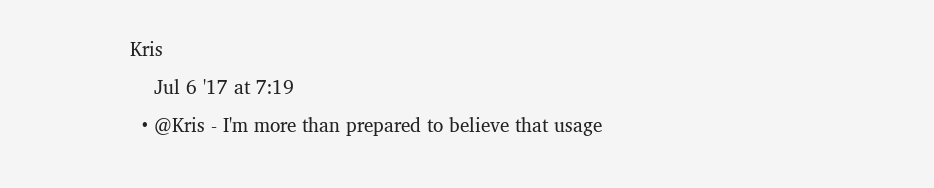Kris
    Jul 6 '17 at 7:19
  • @Kris - I'm more than prepared to believe that usage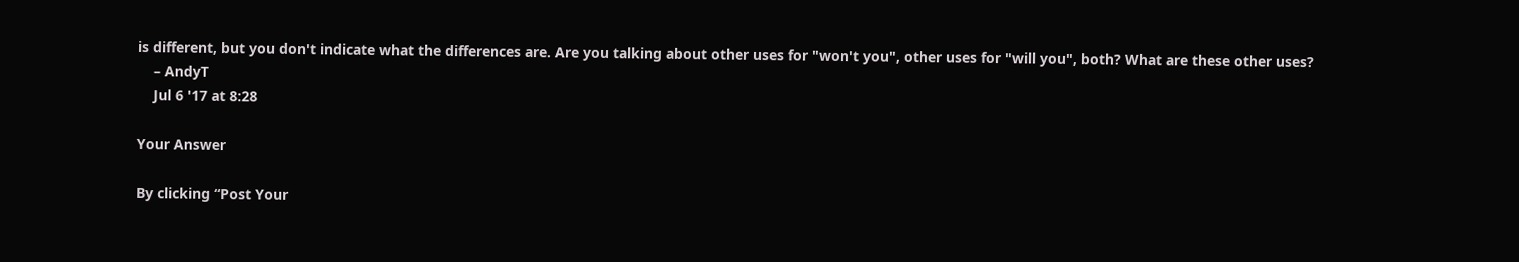is different, but you don't indicate what the differences are. Are you talking about other uses for "won't you", other uses for "will you", both? What are these other uses?
    – AndyT
    Jul 6 '17 at 8:28

Your Answer

By clicking “Post Your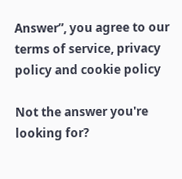Answer”, you agree to our terms of service, privacy policy and cookie policy

Not the answer you're looking for?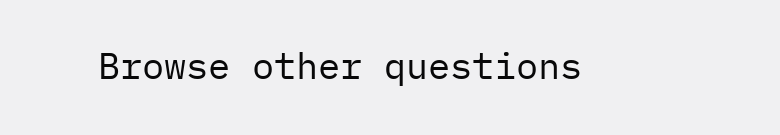Browse other questions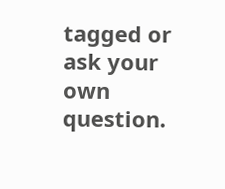tagged or ask your own question.